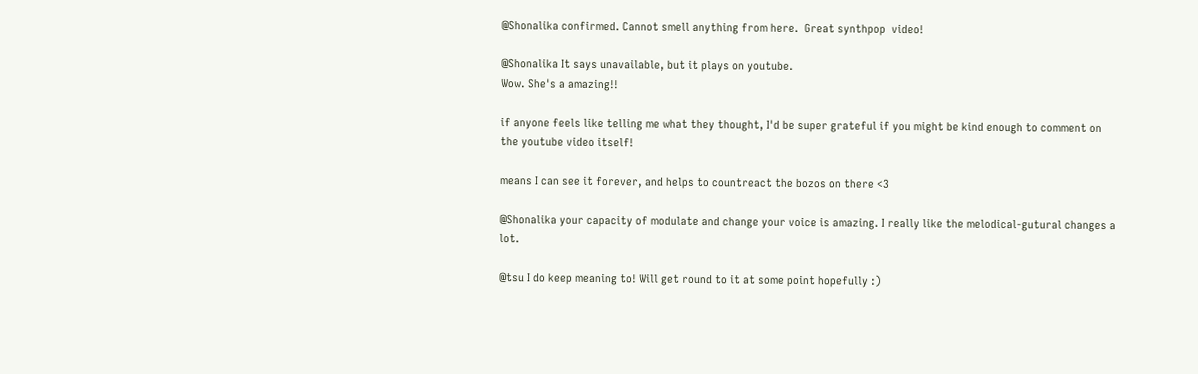@Shonalika confirmed. Cannot smell anything from here.  Great synthpop  video!

@Shonalika It says unavailable, but it plays on youtube.
Wow. She's a amazing!!

if anyone feels like telling me what they thought, I'd be super grateful if you might be kind enough to comment on the youtube video itself!

means I can see it forever, and helps to countreact the bozos on there <3

@Shonalika your capacity of modulate and change your voice is amazing. I really like the melodical-gutural changes a lot.

@tsu I do keep meaning to! Will get round to it at some point hopefully :)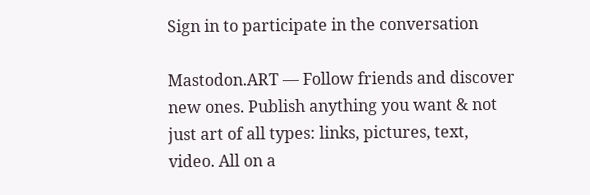Sign in to participate in the conversation

Mastodon.ART — Follow friends and discover new ones. Publish anything you want & not just art of all types: links, pictures, text, video. All on a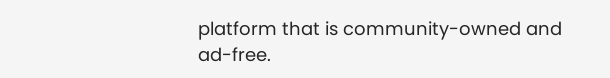platform that is community-owned and ad-free.